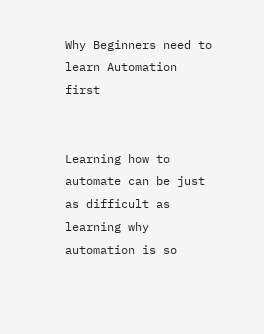Why Beginners need to learn Automation first


Learning how to automate can be just as difficult as learning why automation is so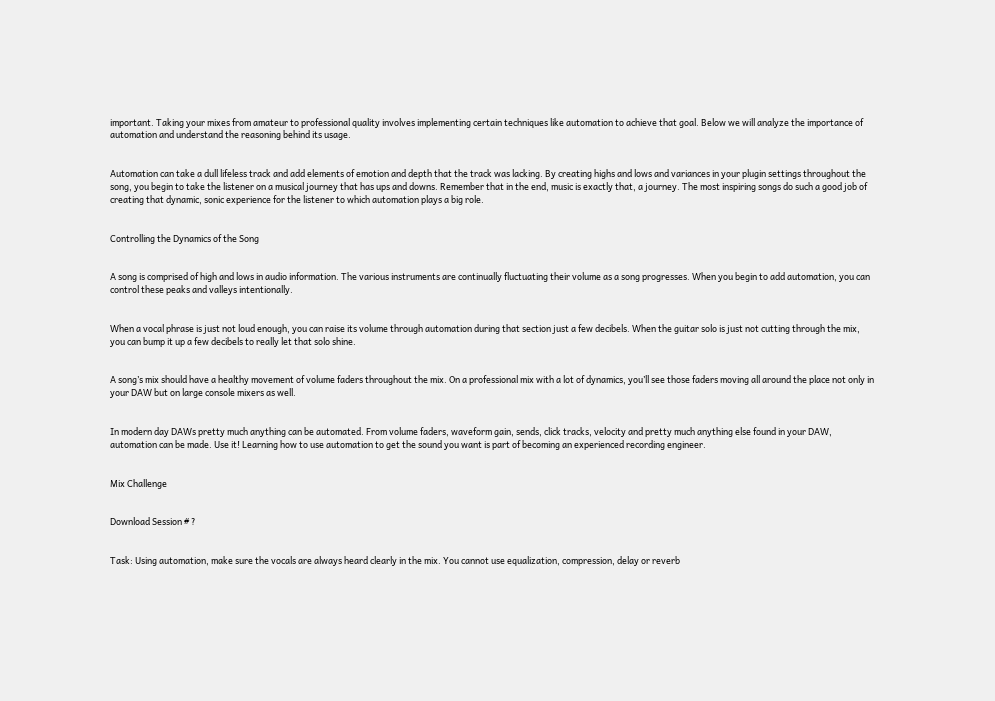important. Taking your mixes from amateur to professional quality involves implementing certain techniques like automation to achieve that goal. Below we will analyze the importance of automation and understand the reasoning behind its usage.


Automation can take a dull lifeless track and add elements of emotion and depth that the track was lacking. By creating highs and lows and variances in your plugin settings throughout the song, you begin to take the listener on a musical journey that has ups and downs. Remember that in the end, music is exactly that, a journey. The most inspiring songs do such a good job of creating that dynamic, sonic experience for the listener to which automation plays a big role.


Controlling the Dynamics of the Song


A song is comprised of high and lows in audio information. The various instruments are continually fluctuating their volume as a song progresses. When you begin to add automation, you can control these peaks and valleys intentionally.


When a vocal phrase is just not loud enough, you can raise its volume through automation during that section just a few decibels. When the guitar solo is just not cutting through the mix, you can bump it up a few decibels to really let that solo shine.


A song’s mix should have a healthy movement of volume faders throughout the mix. On a professional mix with a lot of dynamics, you’ll see those faders moving all around the place not only in your DAW but on large console mixers as well.


In modern day DAWs pretty much anything can be automated. From volume faders, waveform gain, sends, click tracks, velocity and pretty much anything else found in your DAW, automation can be made. Use it! Learning how to use automation to get the sound you want is part of becoming an experienced recording engineer.


Mix Challenge


Download Session # ?


Task: Using automation, make sure the vocals are always heard clearly in the mix. You cannot use equalization, compression, delay or reverb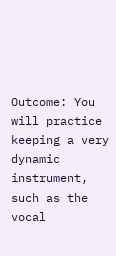Outcome: You will practice keeping a very dynamic instrument, such as the vocal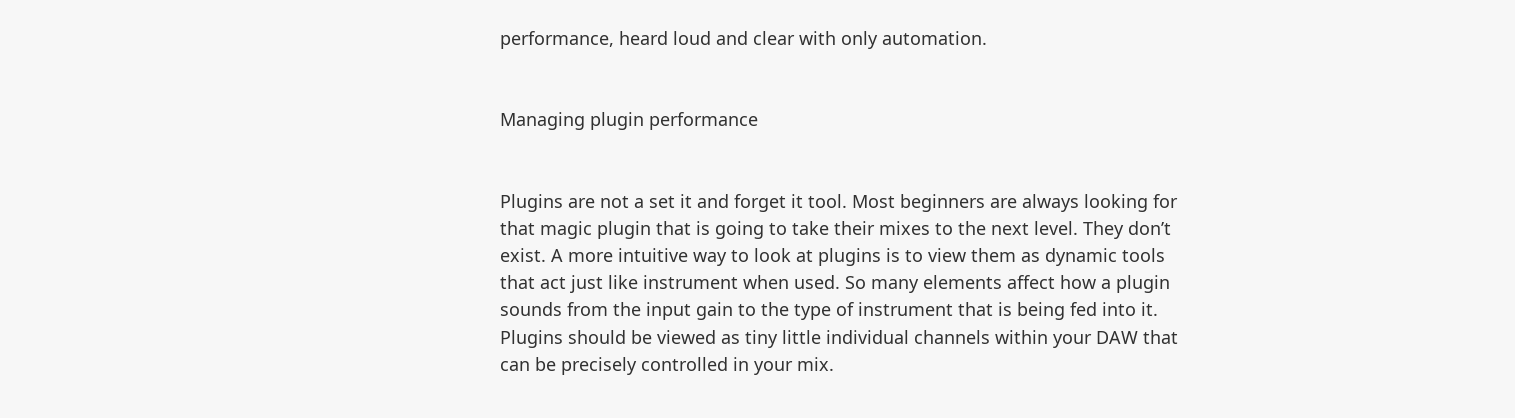performance, heard loud and clear with only automation.


Managing plugin performance


Plugins are not a set it and forget it tool. Most beginners are always looking for that magic plugin that is going to take their mixes to the next level. They don’t exist. A more intuitive way to look at plugins is to view them as dynamic tools that act just like instrument when used. So many elements affect how a plugin sounds from the input gain to the type of instrument that is being fed into it. Plugins should be viewed as tiny little individual channels within your DAW that can be precisely controlled in your mix.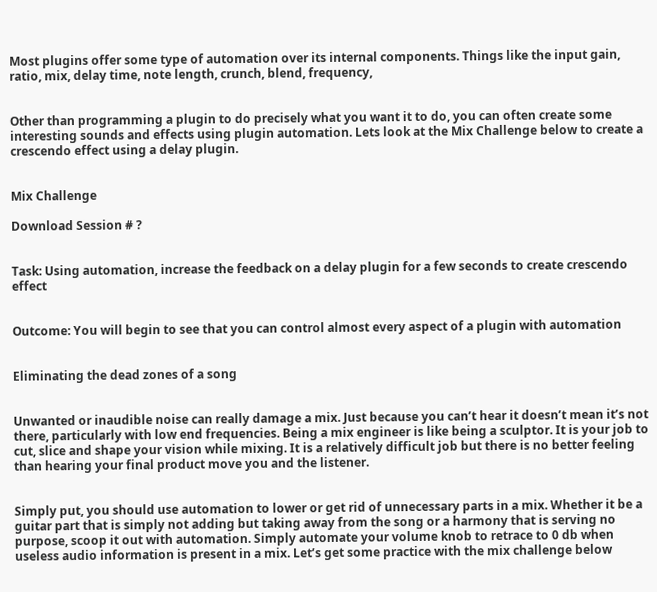Most plugins offer some type of automation over its internal components. Things like the input gain, ratio, mix, delay time, note length, crunch, blend, frequency,


Other than programming a plugin to do precisely what you want it to do, you can often create some interesting sounds and effects using plugin automation. Lets look at the Mix Challenge below to create a crescendo effect using a delay plugin.


Mix Challenge

Download Session # ?


Task: Using automation, increase the feedback on a delay plugin for a few seconds to create crescendo effect


Outcome: You will begin to see that you can control almost every aspect of a plugin with automation


Eliminating the dead zones of a song


Unwanted or inaudible noise can really damage a mix. Just because you can’t hear it doesn’t mean it’s not there, particularly with low end frequencies. Being a mix engineer is like being a sculptor. It is your job to cut, slice and shape your vision while mixing. It is a relatively difficult job but there is no better feeling than hearing your final product move you and the listener.


Simply put, you should use automation to lower or get rid of unnecessary parts in a mix. Whether it be a guitar part that is simply not adding but taking away from the song or a harmony that is serving no purpose, scoop it out with automation. Simply automate your volume knob to retrace to 0 db when useless audio information is present in a mix. Let’s get some practice with the mix challenge below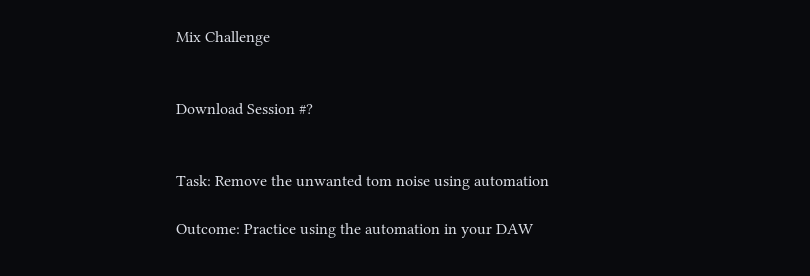Mix Challenge


Download Session #?


Task: Remove the unwanted tom noise using automation

Outcome: Practice using the automation in your DAW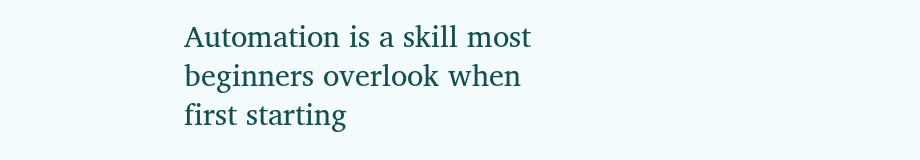Automation is a skill most beginners overlook when first starting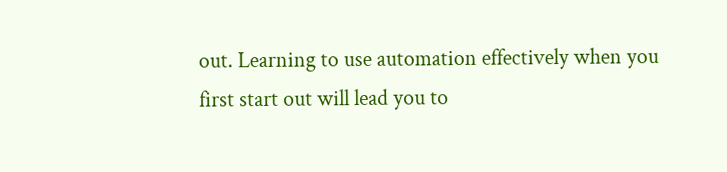out. Learning to use automation effectively when you first start out will lead you to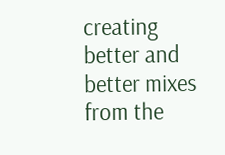creating better and better mixes from the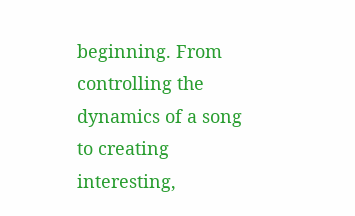beginning. From controlling the dynamics of a song to creating interesting,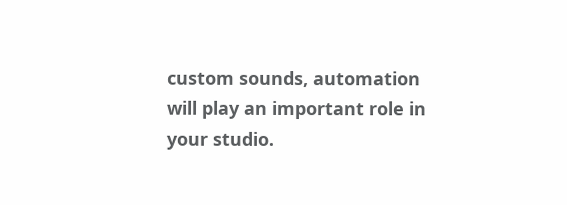custom sounds, automation will play an important role in your studio.